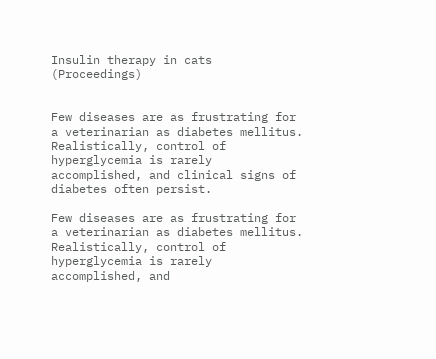Insulin therapy in cats (Proceedings)


Few diseases are as frustrating for a veterinarian as diabetes mellitus. Realistically, control of hyperglycemia is rarely accomplished, and clinical signs of diabetes often persist.

Few diseases are as frustrating for a veterinarian as diabetes mellitus. Realistically, control of hyperglycemia is rarely accomplished, and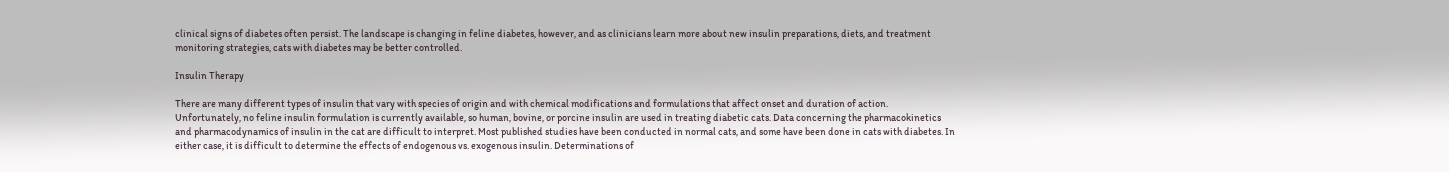clinical signs of diabetes often persist. The landscape is changing in feline diabetes, however, and as clinicians learn more about new insulin preparations, diets, and treatment monitoring strategies, cats with diabetes may be better controlled.

Insulin Therapy

There are many different types of insulin that vary with species of origin and with chemical modifications and formulations that affect onset and duration of action. Unfortunately, no feline insulin formulation is currently available, so human, bovine, or porcine insulin are used in treating diabetic cats. Data concerning the pharmacokinetics and pharmacodynamics of insulin in the cat are difficult to interpret. Most published studies have been conducted in normal cats, and some have been done in cats with diabetes. In either case, it is difficult to determine the effects of endogenous vs. exogenous insulin. Determinations of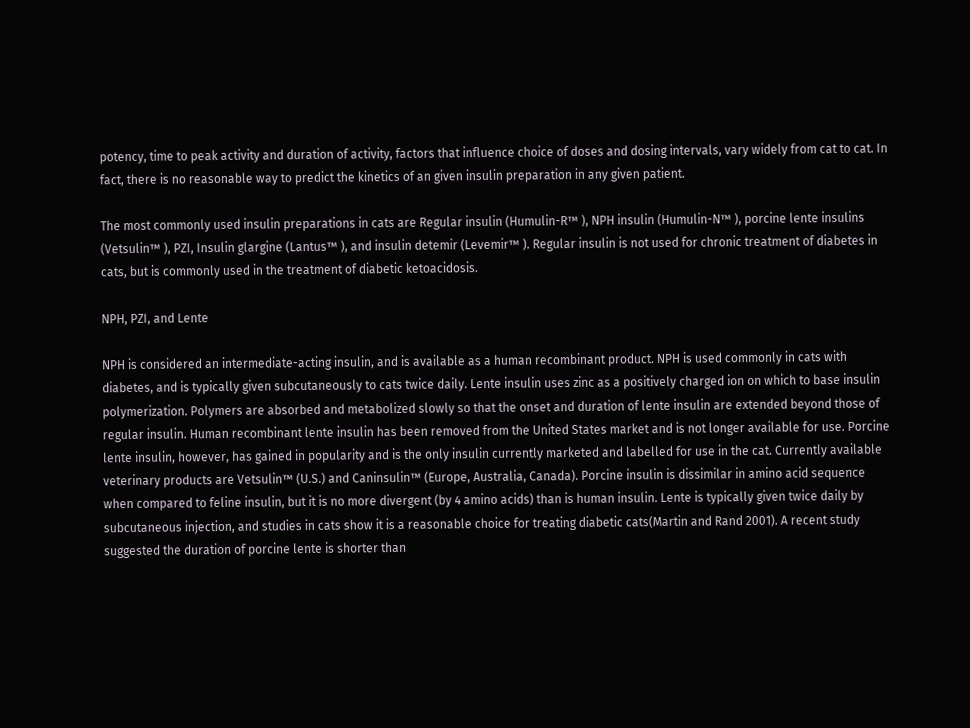potency, time to peak activity and duration of activity, factors that influence choice of doses and dosing intervals, vary widely from cat to cat. In fact, there is no reasonable way to predict the kinetics of an given insulin preparation in any given patient.

The most commonly used insulin preparations in cats are Regular insulin (Humulin-R™ ), NPH insulin (Humulin-N™ ), porcine lente insulins (Vetsulin™ ), PZI, Insulin glargine (Lantus™ ), and insulin detemir (Levemir™ ). Regular insulin is not used for chronic treatment of diabetes in cats, but is commonly used in the treatment of diabetic ketoacidosis.

NPH, PZI, and Lente

NPH is considered an intermediate-acting insulin, and is available as a human recombinant product. NPH is used commonly in cats with diabetes, and is typically given subcutaneously to cats twice daily. Lente insulin uses zinc as a positively charged ion on which to base insulin polymerization. Polymers are absorbed and metabolized slowly so that the onset and duration of lente insulin are extended beyond those of regular insulin. Human recombinant lente insulin has been removed from the United States market and is not longer available for use. Porcine lente insulin, however, has gained in popularity and is the only insulin currently marketed and labelled for use in the cat. Currently available veterinary products are Vetsulin™ (U.S.) and Caninsulin™ (Europe, Australia, Canada). Porcine insulin is dissimilar in amino acid sequence when compared to feline insulin, but it is no more divergent (by 4 amino acids) than is human insulin. Lente is typically given twice daily by subcutaneous injection, and studies in cats show it is a reasonable choice for treating diabetic cats(Martin and Rand 2001). A recent study suggested the duration of porcine lente is shorter than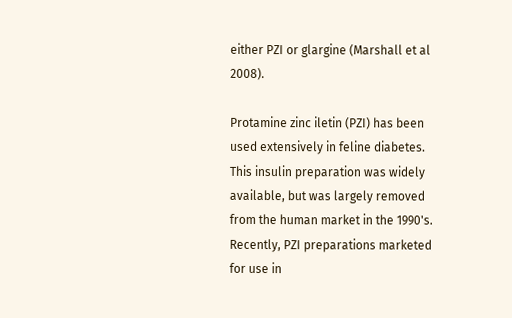either PZI or glargine (Marshall et al 2008).

Protamine zinc iletin (PZI) has been used extensively in feline diabetes. This insulin preparation was widely available, but was largely removed from the human market in the 1990's. Recently, PZI preparations marketed for use in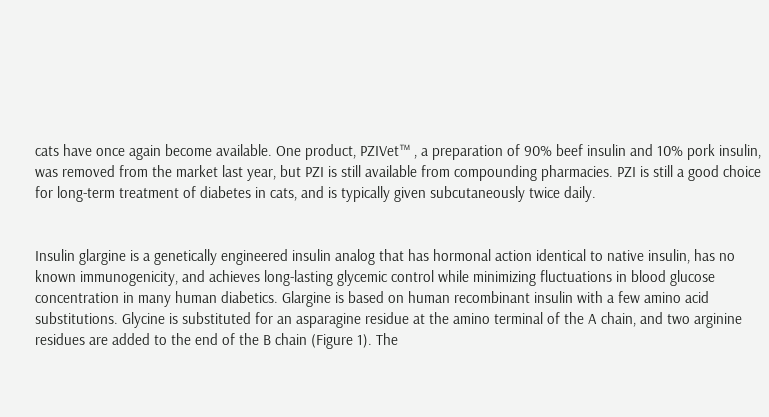cats have once again become available. One product, PZIVet™ , a preparation of 90% beef insulin and 10% pork insulin, was removed from the market last year, but PZI is still available from compounding pharmacies. PZI is still a good choice for long-term treatment of diabetes in cats, and is typically given subcutaneously twice daily.


Insulin glargine is a genetically engineered insulin analog that has hormonal action identical to native insulin, has no known immunogenicity, and achieves long-lasting glycemic control while minimizing fluctuations in blood glucose concentration in many human diabetics. Glargine is based on human recombinant insulin with a few amino acid substitutions. Glycine is substituted for an asparagine residue at the amino terminal of the A chain, and two arginine residues are added to the end of the B chain (Figure 1). The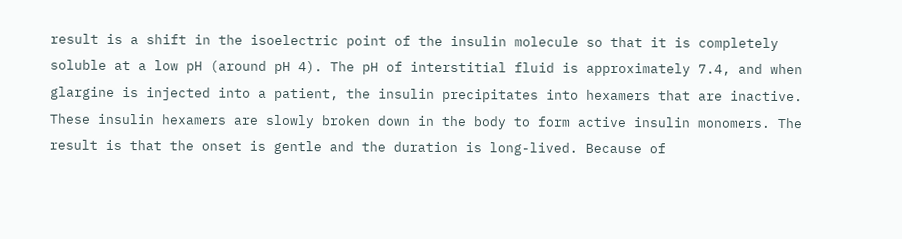result is a shift in the isoelectric point of the insulin molecule so that it is completely soluble at a low pH (around pH 4). The pH of interstitial fluid is approximately 7.4, and when glargine is injected into a patient, the insulin precipitates into hexamers that are inactive. These insulin hexamers are slowly broken down in the body to form active insulin monomers. The result is that the onset is gentle and the duration is long-lived. Because of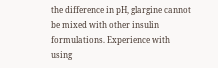the difference in pH, glargine cannot be mixed with other insulin formulations. Experience with using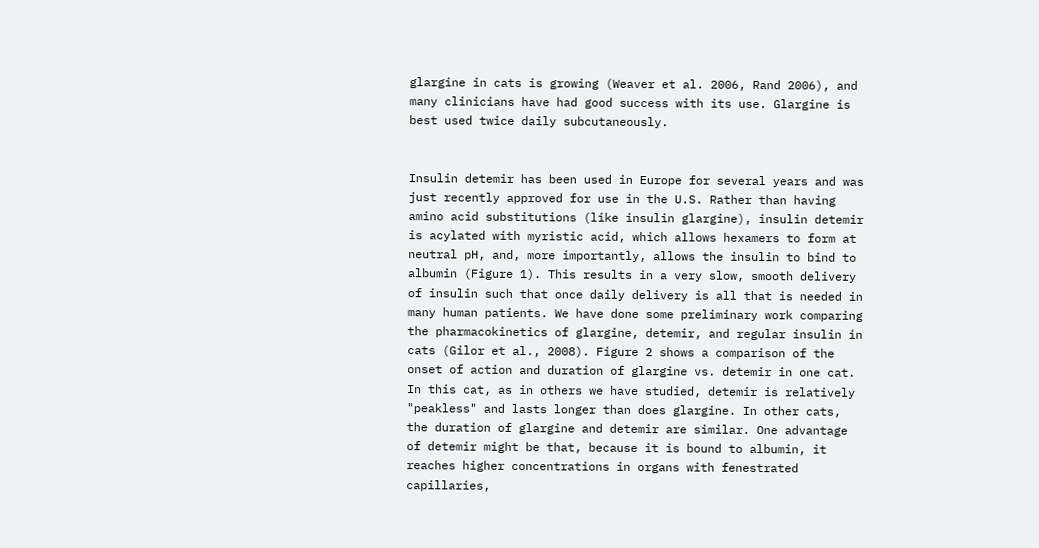glargine in cats is growing (Weaver et al. 2006, Rand 2006), and many clinicians have had good success with its use. Glargine is best used twice daily subcutaneously.


Insulin detemir has been used in Europe for several years and was just recently approved for use in the U.S. Rather than having amino acid substitutions (like insulin glargine), insulin detemir is acylated with myristic acid, which allows hexamers to form at neutral pH, and, more importantly, allows the insulin to bind to albumin (Figure 1). This results in a very slow, smooth delivery of insulin such that once daily delivery is all that is needed in many human patients. We have done some preliminary work comparing the pharmacokinetics of glargine, detemir, and regular insulin in cats (Gilor et al., 2008). Figure 2 shows a comparison of the onset of action and duration of glargine vs. detemir in one cat. In this cat, as in others we have studied, detemir is relatively "peakless" and lasts longer than does glargine. In other cats, the duration of glargine and detemir are similar. One advantage of detemir might be that, because it is bound to albumin, it reaches higher concentrations in organs with fenestrated capillaries,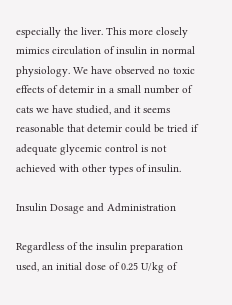especially the liver. This more closely mimics circulation of insulin in normal physiology. We have observed no toxic effects of detemir in a small number of cats we have studied, and it seems reasonable that detemir could be tried if adequate glycemic control is not achieved with other types of insulin.

Insulin Dosage and Administration

Regardless of the insulin preparation used, an initial dose of 0.25 U/kg of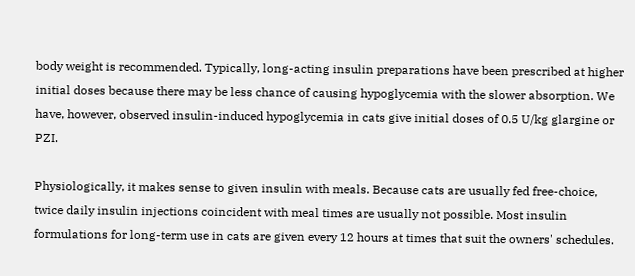body weight is recommended. Typically, long-acting insulin preparations have been prescribed at higher initial doses because there may be less chance of causing hypoglycemia with the slower absorption. We have, however, observed insulin-induced hypoglycemia in cats give initial doses of 0.5 U/kg glargine or PZI.

Physiologically, it makes sense to given insulin with meals. Because cats are usually fed free-choice, twice daily insulin injections coincident with meal times are usually not possible. Most insulin formulations for long-term use in cats are given every 12 hours at times that suit the owners' schedules.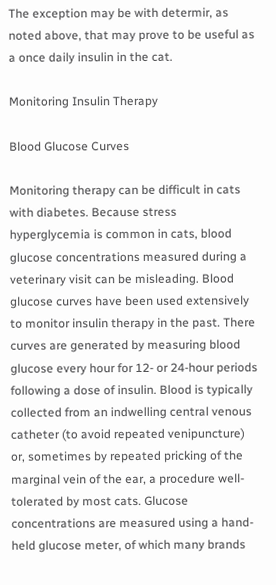The exception may be with determir, as noted above, that may prove to be useful as a once daily insulin in the cat.

Monitoring Insulin Therapy

Blood Glucose Curves

Monitoring therapy can be difficult in cats with diabetes. Because stress hyperglycemia is common in cats, blood glucose concentrations measured during a veterinary visit can be misleading. Blood glucose curves have been used extensively to monitor insulin therapy in the past. There curves are generated by measuring blood glucose every hour for 12- or 24-hour periods following a dose of insulin. Blood is typically collected from an indwelling central venous catheter (to avoid repeated venipuncture) or, sometimes by repeated pricking of the marginal vein of the ear, a procedure well-tolerated by most cats. Glucose concentrations are measured using a hand-held glucose meter, of which many brands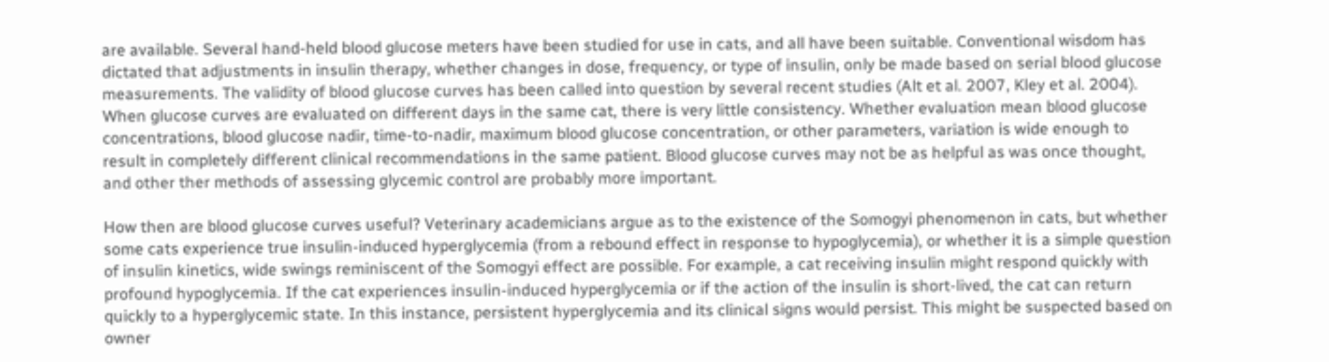are available. Several hand-held blood glucose meters have been studied for use in cats, and all have been suitable. Conventional wisdom has dictated that adjustments in insulin therapy, whether changes in dose, frequency, or type of insulin, only be made based on serial blood glucose measurements. The validity of blood glucose curves has been called into question by several recent studies (Alt et al. 2007, Kley et al. 2004). When glucose curves are evaluated on different days in the same cat, there is very little consistency. Whether evaluation mean blood glucose concentrations, blood glucose nadir, time-to-nadir, maximum blood glucose concentration, or other parameters, variation is wide enough to result in completely different clinical recommendations in the same patient. Blood glucose curves may not be as helpful as was once thought, and other ther methods of assessing glycemic control are probably more important.

How then are blood glucose curves useful? Veterinary academicians argue as to the existence of the Somogyi phenomenon in cats, but whether some cats experience true insulin-induced hyperglycemia (from a rebound effect in response to hypoglycemia), or whether it is a simple question of insulin kinetics, wide swings reminiscent of the Somogyi effect are possible. For example, a cat receiving insulin might respond quickly with profound hypoglycemia. If the cat experiences insulin-induced hyperglycemia or if the action of the insulin is short-lived, the cat can return quickly to a hyperglycemic state. In this instance, persistent hyperglycemia and its clinical signs would persist. This might be suspected based on owner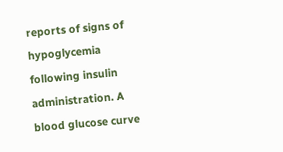reports of signs of hypoglycemia following insulin administration. A blood glucose curve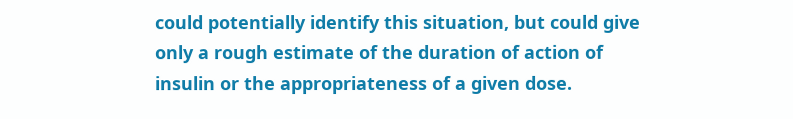could potentially identify this situation, but could give only a rough estimate of the duration of action of insulin or the appropriateness of a given dose.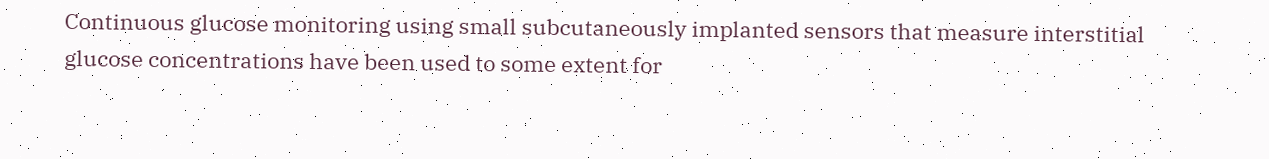Continuous glucose monitoring using small subcutaneously implanted sensors that measure interstitial glucose concentrations have been used to some extent for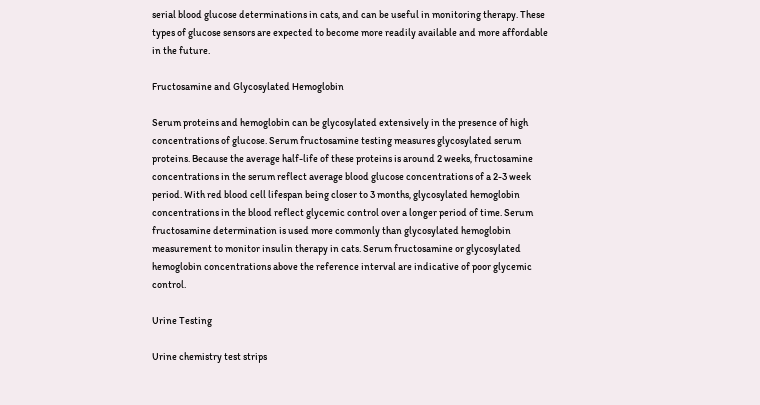serial blood glucose determinations in cats, and can be useful in monitoring therapy. These types of glucose sensors are expected to become more readily available and more affordable in the future.

Fructosamine and Glycosylated Hemoglobin

Serum proteins and hemoglobin can be glycosylated extensively in the presence of high concentrations of glucose. Serum fructosamine testing measures glycosylated serum proteins. Because the average half-life of these proteins is around 2 weeks, fructosamine concentrations in the serum reflect average blood glucose concentrations of a 2-3 week period. With red blood cell lifespan being closer to 3 months, glycosylated hemoglobin concentrations in the blood reflect glycemic control over a longer period of time. Serum fructosamine determination is used more commonly than glycosylated hemoglobin measurement to monitor insulin therapy in cats. Serum fructosamine or glycosylated hemoglobin concentrations above the reference interval are indicative of poor glycemic control.

Urine Testing

Urine chemistry test strips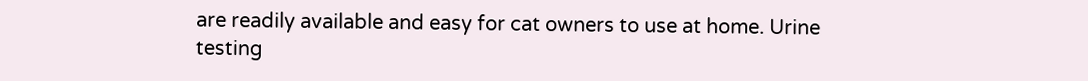are readily available and easy for cat owners to use at home. Urine testing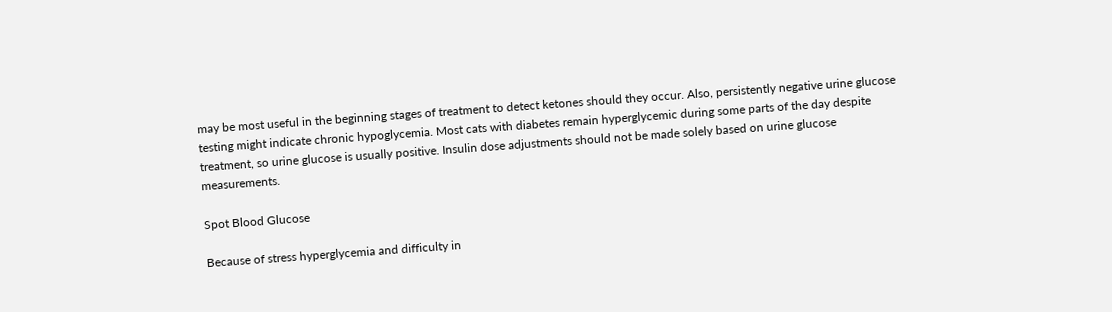may be most useful in the beginning stages of treatment to detect ketones should they occur. Also, persistently negative urine glucose testing might indicate chronic hypoglycemia. Most cats with diabetes remain hyperglycemic during some parts of the day despite treatment, so urine glucose is usually positive. Insulin dose adjustments should not be made solely based on urine glucose measurements.

Spot Blood Glucose

Because of stress hyperglycemia and difficulty in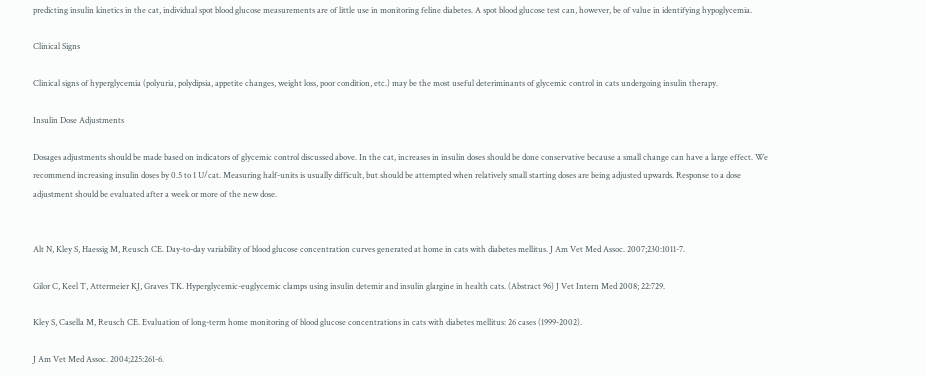predicting insulin kinetics in the cat, individual spot blood glucose measurements are of little use in monitoring feline diabetes. A spot blood glucose test can, however, be of value in identifying hypoglycemia.

Clinical Signs

Clinical signs of hyperglycemia (polyuria, polydipsia, appetite changes, weight loss, poor condition, etc.) may be the most useful deteriminants of glycemic control in cats undergoing insulin therapy.

Insulin Dose Adjustments

Dosages adjustments should be made based on indicators of glycemic control discussed above. In the cat, increases in insulin doses should be done conservative because a small change can have a large effect. We recommend increasing insulin doses by 0.5 to 1 U/cat. Measuring half-units is usually difficult, but should be attempted when relatively small starting doses are being adjusted upwards. Response to a dose adjustment should be evaluated after a week or more of the new dose.


Alt N, Kley S, Haessig M, Reusch CE. Day-to-day variability of blood glucose concentration curves generated at home in cats with diabetes mellitus. J Am Vet Med Assoc. 2007;230:1011-7.

Gilor C, Keel T, Attermeier KJ, Graves TK. Hyperglycemic-euglycemic clamps using insulin detemir and insulin glargine in health cats. (Abstract 96) J Vet Intern Med 2008; 22:729.

Kley S, Casella M, Reusch CE. Evaluation of long-term home monitoring of blood glucose concentrations in cats with diabetes mellitus: 26 cases (1999-2002).

J Am Vet Med Assoc. 2004;225:261-6.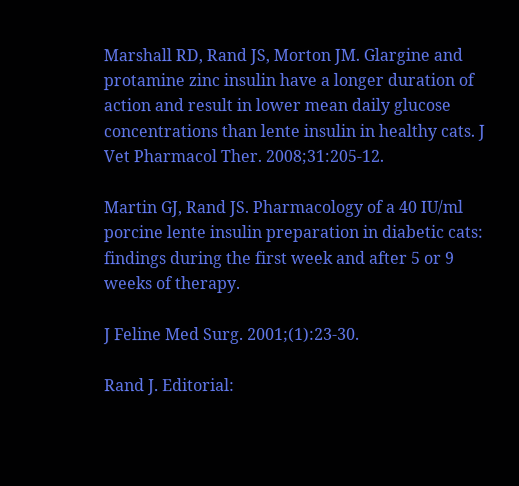Marshall RD, Rand JS, Morton JM. Glargine and protamine zinc insulin have a longer duration of action and result in lower mean daily glucose concentrations than lente insulin in healthy cats. J Vet Pharmacol Ther. 2008;31:205-12.

Martin GJ, Rand JS. Pharmacology of a 40 IU/ml porcine lente insulin preparation in diabetic cats: findings during the first week and after 5 or 9 weeks of therapy.

J Feline Med Surg. 2001;(1):23-30.

Rand J. Editorial: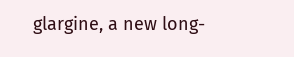glargine, a new long-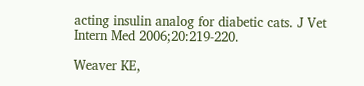acting insulin analog for diabetic cats. J Vet Intern Med 2006;20:219-220.

Weaver KE,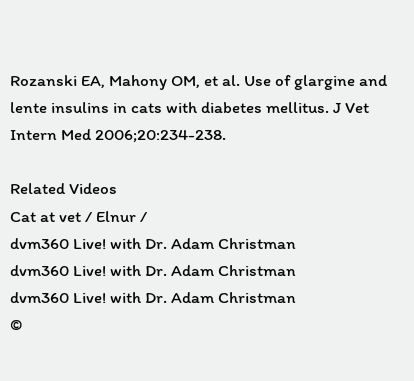Rozanski EA, Mahony OM, et al. Use of glargine and lente insulins in cats with diabetes mellitus. J Vet Intern Med 2006;20:234-238.

Related Videos
Cat at vet / Elnur /
dvm360 Live! with Dr. Adam Christman
dvm360 Live! with Dr. Adam Christman
dvm360 Live! with Dr. Adam Christman
©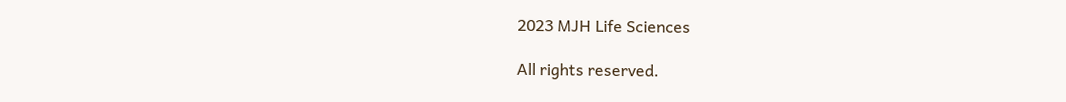2023 MJH Life Sciences

All rights reserved.